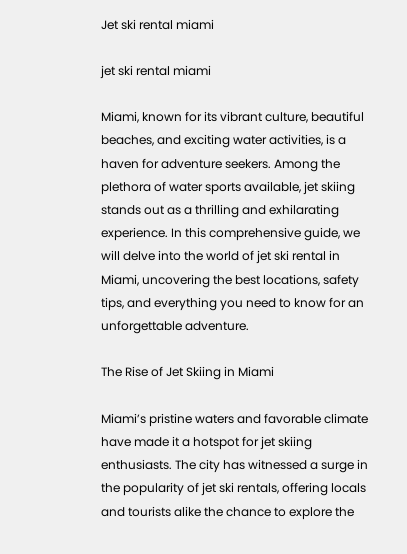Jet ski rental miami

jet ski rental miami

Miami, known for its vibrant culture, beautiful beaches, and exciting water activities, is a haven for adventure seekers. Among the plethora of water sports available, jet skiing stands out as a thrilling and exhilarating experience. In this comprehensive guide, we will delve into the world of jet ski rental in Miami, uncovering the best locations, safety tips, and everything you need to know for an unforgettable adventure.

The Rise of Jet Skiing in Miami

Miami’s pristine waters and favorable climate have made it a hotspot for jet skiing enthusiasts. The city has witnessed a surge in the popularity of jet ski rentals, offering locals and tourists alike the chance to explore the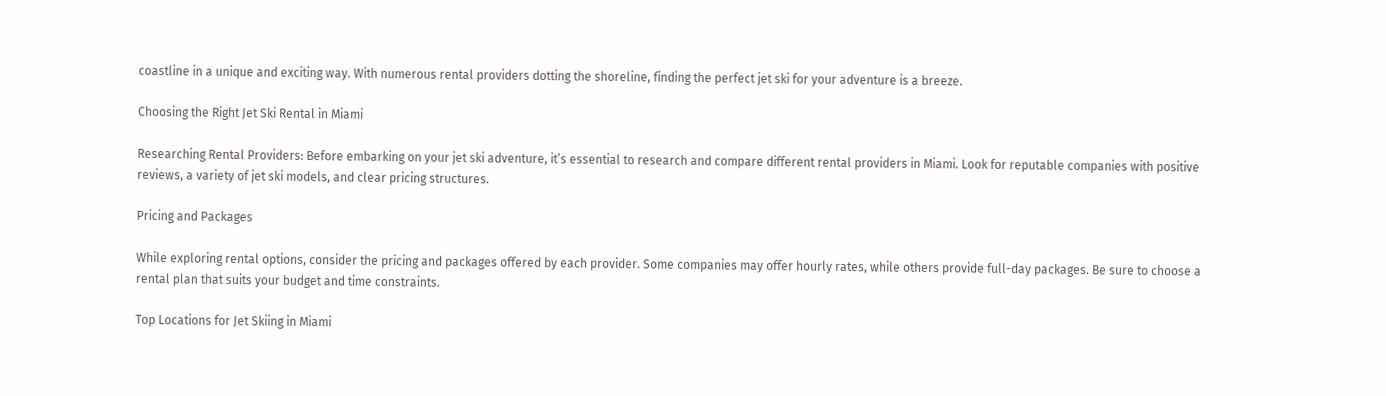coastline in a unique and exciting way. With numerous rental providers dotting the shoreline, finding the perfect jet ski for your adventure is a breeze.

Choosing the Right Jet Ski Rental in Miami

Researching Rental Providers: Before embarking on your jet ski adventure, it’s essential to research and compare different rental providers in Miami. Look for reputable companies with positive reviews, a variety of jet ski models, and clear pricing structures.

Pricing and Packages

While exploring rental options, consider the pricing and packages offered by each provider. Some companies may offer hourly rates, while others provide full-day packages. Be sure to choose a rental plan that suits your budget and time constraints.

Top Locations for Jet Skiing in Miami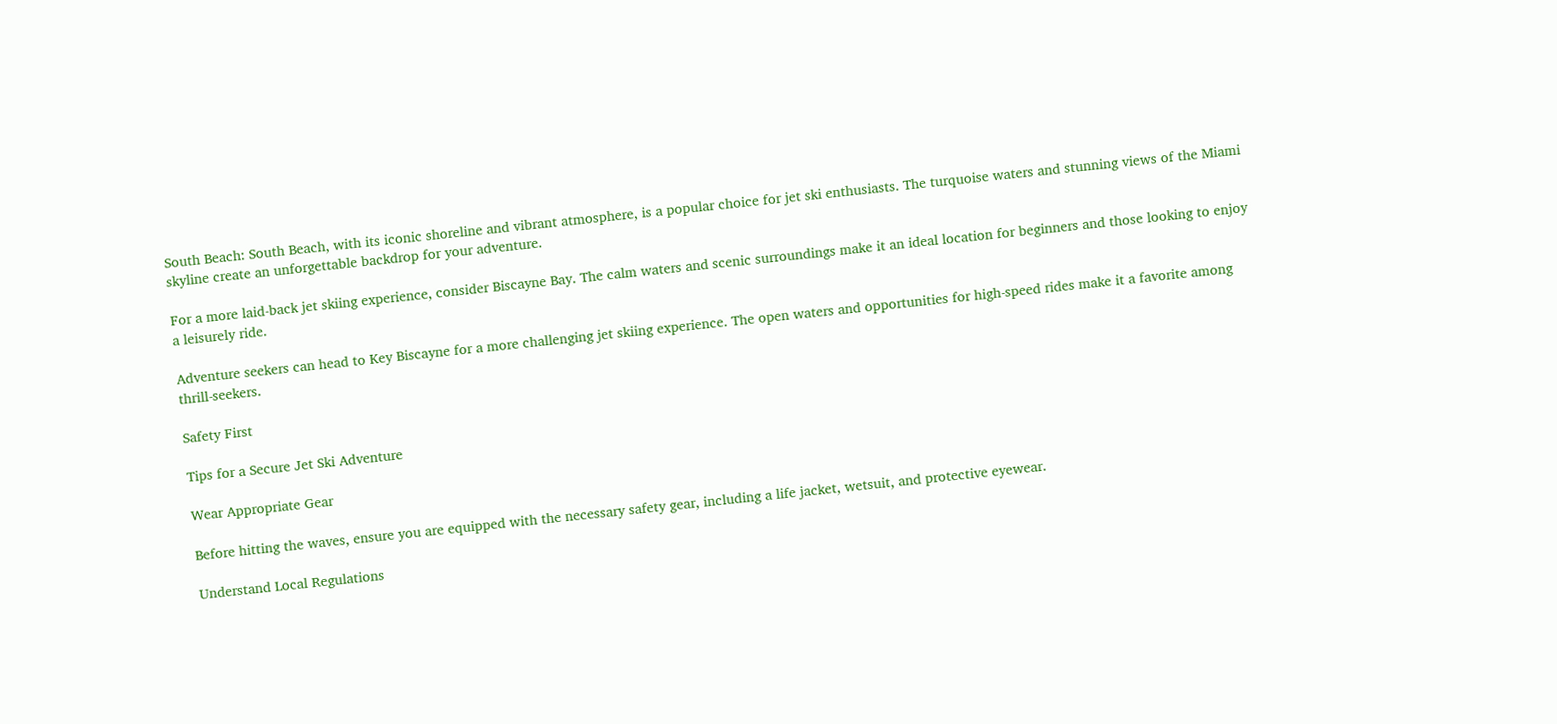South Beach: South Beach, with its iconic shoreline and vibrant atmosphere, is a popular choice for jet ski enthusiasts. The turquoise waters and stunning views of the Miami skyline create an unforgettable backdrop for your adventure.

For a more laid-back jet skiing experience, consider Biscayne Bay. The calm waters and scenic surroundings make it an ideal location for beginners and those looking to enjoy a leisurely ride.

Adventure seekers can head to Key Biscayne for a more challenging jet skiing experience. The open waters and opportunities for high-speed rides make it a favorite among thrill-seekers.

Safety First

Tips for a Secure Jet Ski Adventure

Wear Appropriate Gear

Before hitting the waves, ensure you are equipped with the necessary safety gear, including a life jacket, wetsuit, and protective eyewear.

Understand Local Regulations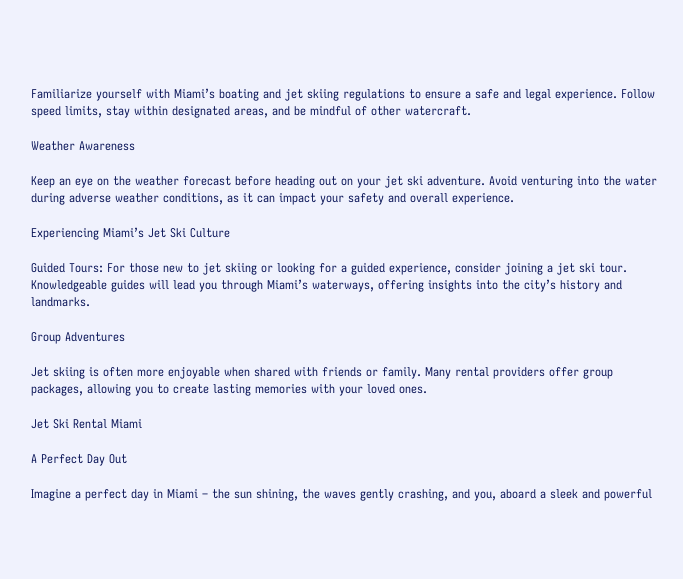Familiarize yourself with Miami’s boating and jet skiing regulations to ensure a safe and legal experience. Follow speed limits, stay within designated areas, and be mindful of other watercraft.

Weather Awareness

Keep an eye on the weather forecast before heading out on your jet ski adventure. Avoid venturing into the water during adverse weather conditions, as it can impact your safety and overall experience.

Experiencing Miami’s Jet Ski Culture

Guided Tours: For those new to jet skiing or looking for a guided experience, consider joining a jet ski tour. Knowledgeable guides will lead you through Miami’s waterways, offering insights into the city’s history and landmarks.

Group Adventures

Jet skiing is often more enjoyable when shared with friends or family. Many rental providers offer group packages, allowing you to create lasting memories with your loved ones.

Jet Ski Rental Miami

A Perfect Day Out

Imagine a perfect day in Miami – the sun shining, the waves gently crashing, and you, aboard a sleek and powerful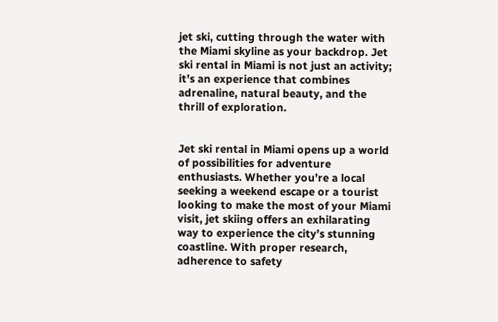jet ski, cutting through the water with the Miami skyline as your backdrop. Jet ski rental in Miami is not just an activity; it’s an experience that combines adrenaline, natural beauty, and the thrill of exploration.


Jet ski rental in Miami opens up a world of possibilities for adventure enthusiasts. Whether you’re a local seeking a weekend escape or a tourist looking to make the most of your Miami visit, jet skiing offers an exhilarating way to experience the city’s stunning coastline. With proper research, adherence to safety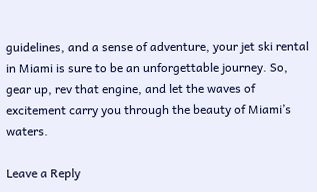guidelines, and a sense of adventure, your jet ski rental in Miami is sure to be an unforgettable journey. So, gear up, rev that engine, and let the waves of excitement carry you through the beauty of Miami’s waters.

Leave a Reply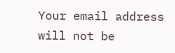Your email address will not be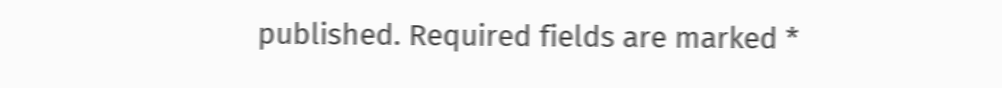published. Required fields are marked *